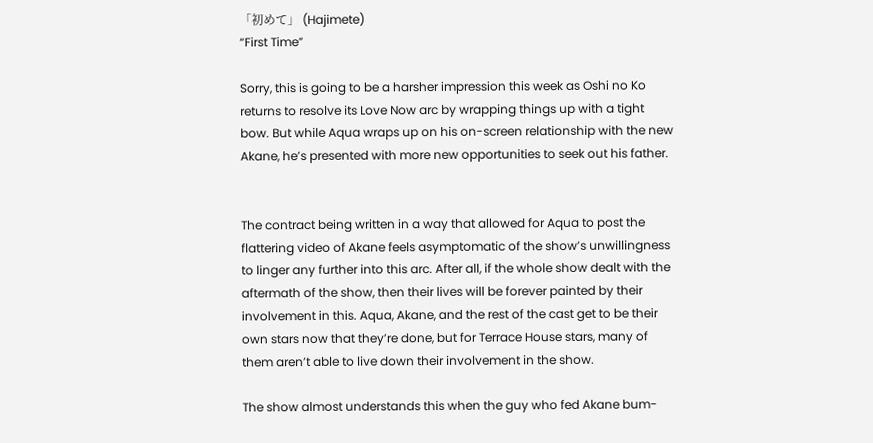「初めて」 (Hajimete)
“First Time”

Sorry, this is going to be a harsher impression this week as Oshi no Ko returns to resolve its Love Now arc by wrapping things up with a tight bow. But while Aqua wraps up on his on-screen relationship with the new Akane, he’s presented with more new opportunities to seek out his father.


The contract being written in a way that allowed for Aqua to post the flattering video of Akane feels asymptomatic of the show’s unwillingness to linger any further into this arc. After all, if the whole show dealt with the aftermath of the show, then their lives will be forever painted by their involvement in this. Aqua, Akane, and the rest of the cast get to be their own stars now that they’re done, but for Terrace House stars, many of them aren’t able to live down their involvement in the show.

The show almost understands this when the guy who fed Akane bum-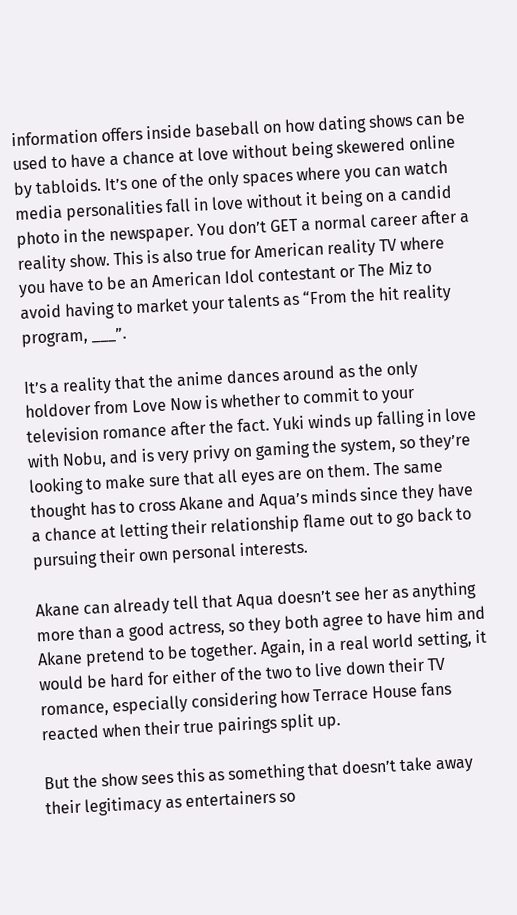information offers inside baseball on how dating shows can be used to have a chance at love without being skewered online by tabloids. It’s one of the only spaces where you can watch media personalities fall in love without it being on a candid photo in the newspaper. You don’t GET a normal career after a reality show. This is also true for American reality TV where you have to be an American Idol contestant or The Miz to avoid having to market your talents as “From the hit reality program, ___”.

It’s a reality that the anime dances around as the only holdover from Love Now is whether to commit to your television romance after the fact. Yuki winds up falling in love with Nobu, and is very privy on gaming the system, so they’re looking to make sure that all eyes are on them. The same thought has to cross Akane and Aqua’s minds since they have a chance at letting their relationship flame out to go back to pursuing their own personal interests.

Akane can already tell that Aqua doesn’t see her as anything more than a good actress, so they both agree to have him and Akane pretend to be together. Again, in a real world setting, it would be hard for either of the two to live down their TV romance, especially considering how Terrace House fans reacted when their true pairings split up.

But the show sees this as something that doesn’t take away their legitimacy as entertainers so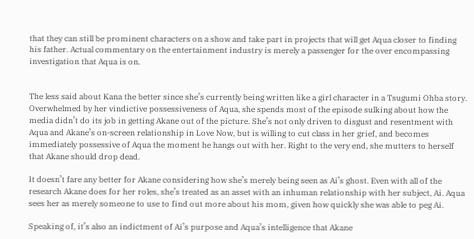that they can still be prominent characters on a show and take part in projects that will get Aqua closer to finding his father. Actual commentary on the entertainment industry is merely a passenger for the over encompassing investigation that Aqua is on.


The less said about Kana the better since she’s currently being written like a girl character in a Tsugumi Ohba story. Overwhelmed by her vindictive possessiveness of Aqua, she spends most of the episode sulking about how the media didn’t do its job in getting Akane out of the picture. She’s not only driven to disgust and resentment with Aqua and Akane’s on-screen relationship in Love Now, but is willing to cut class in her grief, and becomes immediately possessive of Aqua the moment he hangs out with her. Right to the very end, she mutters to herself that Akane should drop dead.

It doesn’t fare any better for Akane considering how she’s merely being seen as Ai’s ghost. Even with all of the research Akane does for her roles, she’s treated as an asset with an inhuman relationship with her subject, Ai. Aqua sees her as merely someone to use to find out more about his mom, given how quickly she was able to peg Ai.

Speaking of, it’s also an indictment of Ai’s purpose and Aqua’s intelligence that Akane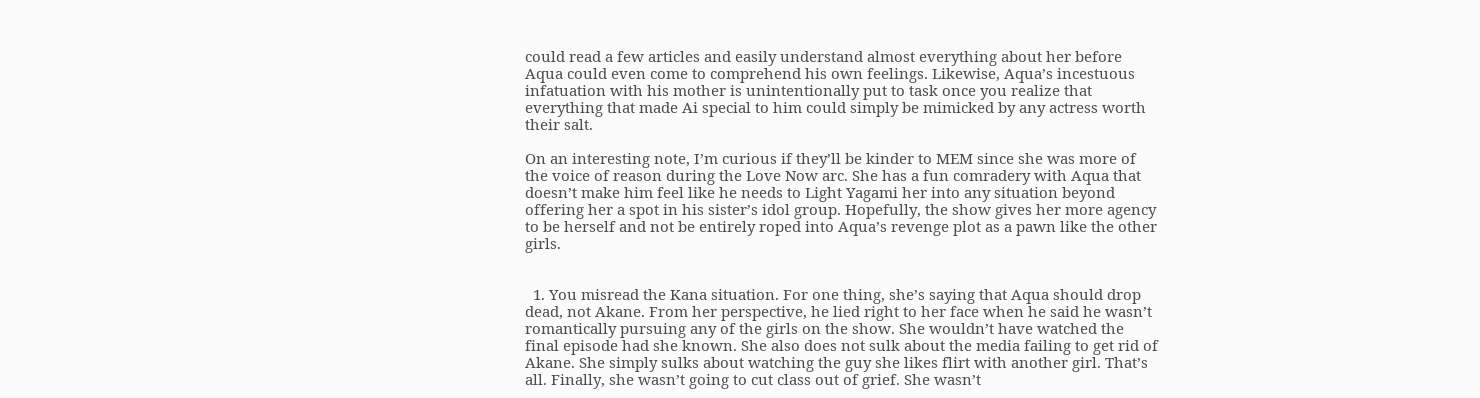could read a few articles and easily understand almost everything about her before Aqua could even come to comprehend his own feelings. Likewise, Aqua’s incestuous infatuation with his mother is unintentionally put to task once you realize that everything that made Ai special to him could simply be mimicked by any actress worth their salt.

On an interesting note, I’m curious if they’ll be kinder to MEM since she was more of the voice of reason during the Love Now arc. She has a fun comradery with Aqua that doesn’t make him feel like he needs to Light Yagami her into any situation beyond offering her a spot in his sister’s idol group. Hopefully, the show gives her more agency to be herself and not be entirely roped into Aqua’s revenge plot as a pawn like the other girls.


  1. You misread the Kana situation. For one thing, she’s saying that Aqua should drop dead, not Akane. From her perspective, he lied right to her face when he said he wasn’t romantically pursuing any of the girls on the show. She wouldn’t have watched the final episode had she known. She also does not sulk about the media failing to get rid of Akane. She simply sulks about watching the guy she likes flirt with another girl. That’s all. Finally, she wasn’t going to cut class out of grief. She wasn’t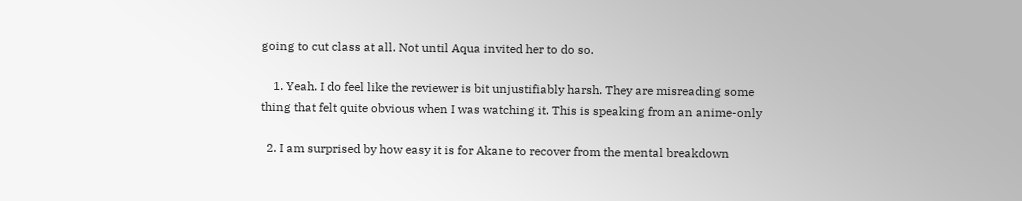going to cut class at all. Not until Aqua invited her to do so.

    1. Yeah. I do feel like the reviewer is bit unjustifiably harsh. They are misreading some thing that felt quite obvious when I was watching it. This is speaking from an anime-only

  2. I am surprised by how easy it is for Akane to recover from the mental breakdown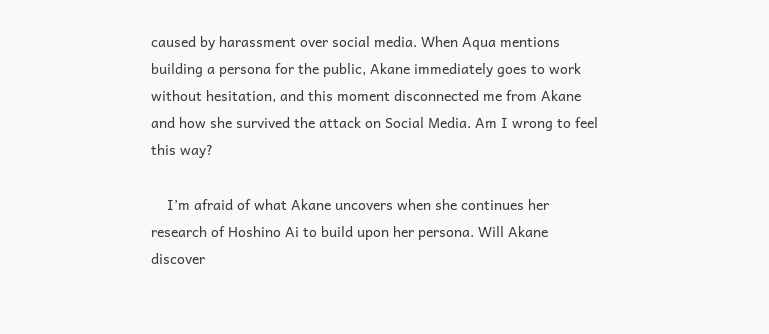caused by harassment over social media. When Aqua mentions building a persona for the public, Akane immediately goes to work without hesitation, and this moment disconnected me from Akane and how she survived the attack on Social Media. Am I wrong to feel this way?

    I’m afraid of what Akane uncovers when she continues her research of Hoshino Ai to build upon her persona. Will Akane discover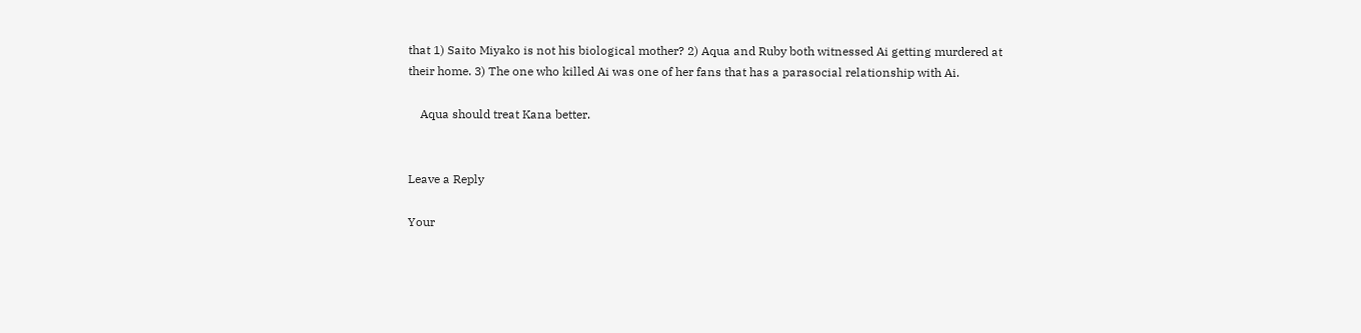that 1) Saito Miyako is not his biological mother? 2) Aqua and Ruby both witnessed Ai getting murdered at their home. 3) The one who killed Ai was one of her fans that has a parasocial relationship with Ai.

    Aqua should treat Kana better.


Leave a Reply

Your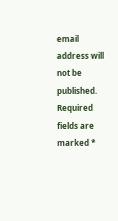email address will not be published. Required fields are marked *